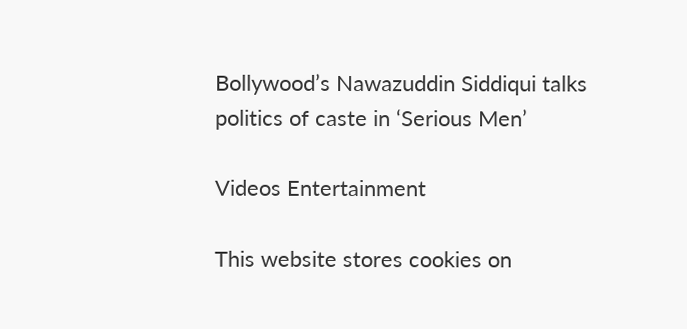Bollywood’s Nawazuddin Siddiqui talks politics of caste in ‘Serious Men’

Videos Entertainment

This website stores cookies on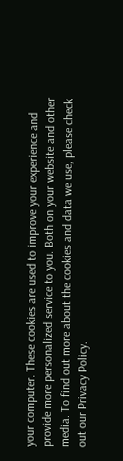your computer. These cookies are used to improve your experience and provide more personalized service to you. Both on your website and other media. To find out more about the cookies and data we use, please check out our Privacy Policy.